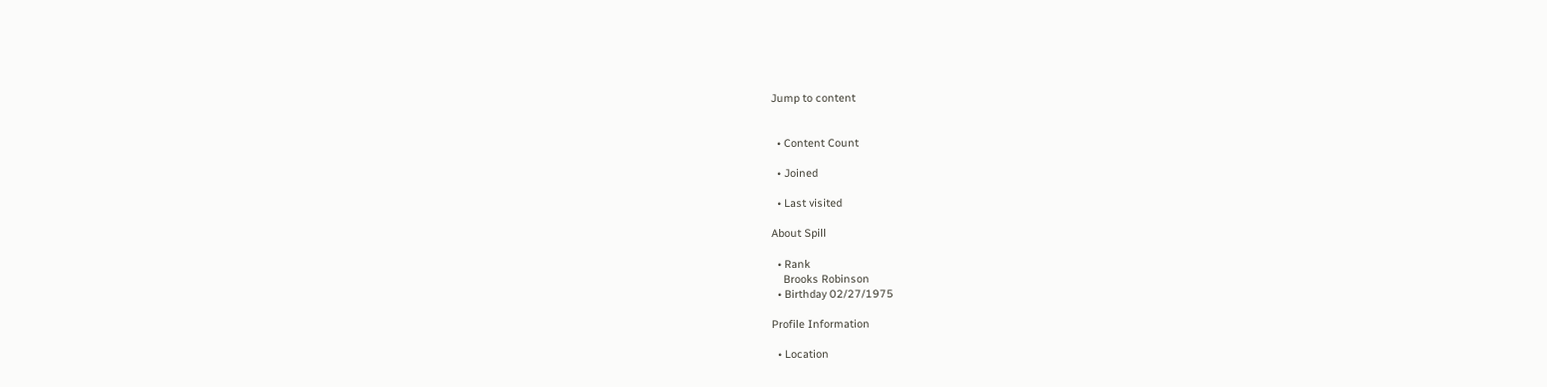Jump to content


  • Content Count

  • Joined

  • Last visited

About Spill

  • Rank
    Brooks Robinson
  • Birthday 02/27/1975

Profile Information

  • Location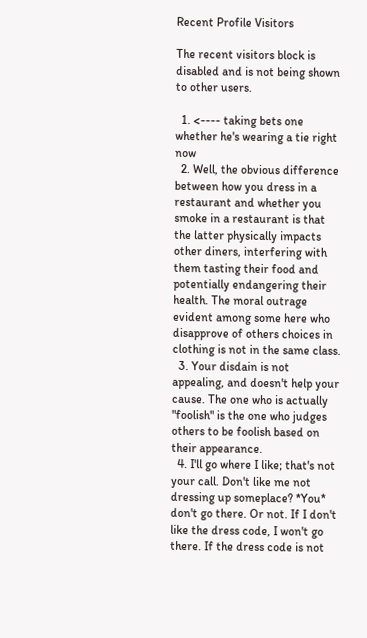Recent Profile Visitors

The recent visitors block is disabled and is not being shown to other users.

  1. <---- taking bets one whether he's wearing a tie right now
  2. Well, the obvious difference between how you dress in a restaurant and whether you smoke in a restaurant is that the latter physically impacts other diners, interfering with them tasting their food and potentially endangering their health. The moral outrage evident among some here who disapprove of others choices in clothing is not in the same class.
  3. Your disdain is not appealing, and doesn't help your cause. The one who is actually "foolish" is the one who judges others to be foolish based on their appearance.
  4. I'll go where I like; that's not your call. Don't like me not dressing up someplace? *You* don't go there. Or not. If I don't like the dress code, I won't go there. If the dress code is not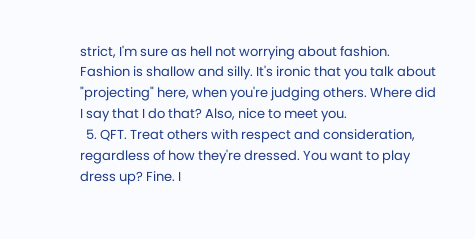strict, I'm sure as hell not worrying about fashion. Fashion is shallow and silly. It's ironic that you talk about "projecting" here, when you're judging others. Where did I say that I do that? Also, nice to meet you.
  5. QFT. Treat others with respect and consideration, regardless of how they're dressed. You want to play dress up? Fine. I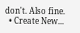don't. Also fine.
  • Create New...